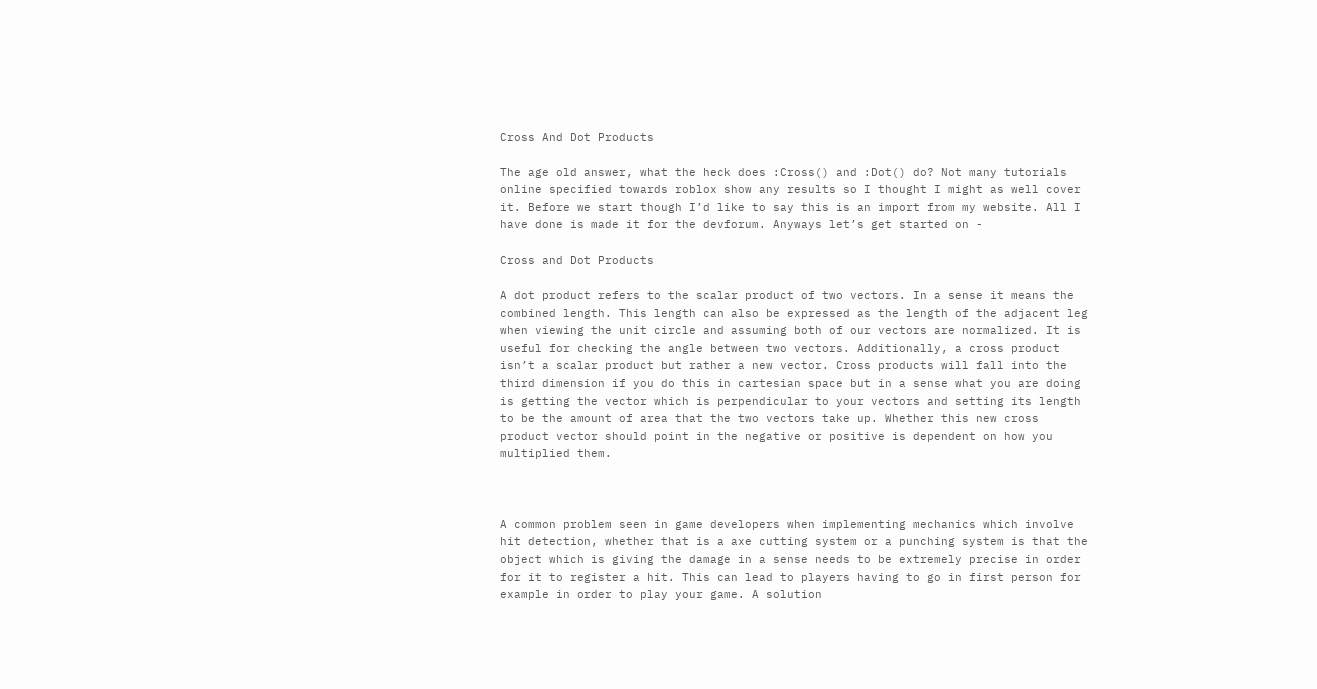Cross And Dot Products

The age old answer, what the heck does :Cross() and :Dot() do? Not many tutorials online specified towards roblox show any results so I thought I might as well cover it. Before we start though I’d like to say this is an import from my website. All I have done is made it for the devforum. Anyways let’s get started on -

Cross and Dot Products

A dot product refers to the scalar product of two vectors. In a sense it means the combined length. This length can also be expressed as the length of the adjacent leg when viewing the unit circle and assuming both of our vectors are normalized. It is useful for checking the angle between two vectors. Additionally, a cross product isn’t a scalar product but rather a new vector. Cross products will fall into the third dimension if you do this in cartesian space but in a sense what you are doing is getting the vector which is perpendicular to your vectors and setting its length to be the amount of area that the two vectors take up. Whether this new cross product vector should point in the negative or positive is dependent on how you multiplied them.



A common problem seen in game developers when implementing mechanics which involve hit detection, whether that is a axe cutting system or a punching system is that the object which is giving the damage in a sense needs to be extremely precise in order for it to register a hit. This can lead to players having to go in first person for example in order to play your game. A solution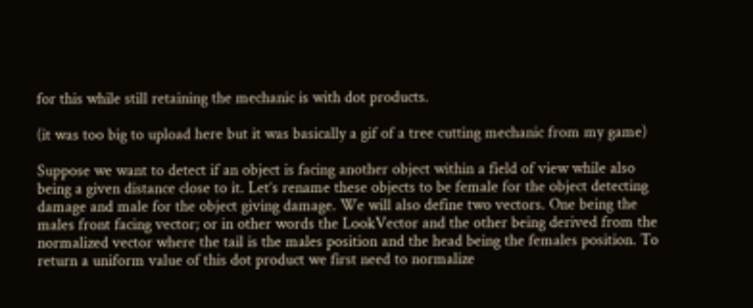for this while still retaining the mechanic is with dot products.

(it was too big to upload here but it was basically a gif of a tree cutting mechanic from my game)

Suppose we want to detect if an object is facing another object within a field of view while also being a given distance close to it. Let’s rename these objects to be female for the object detecting damage and male for the object giving damage. We will also define two vectors. One being the males front facing vector; or in other words the LookVector and the other being derived from the normalized vector where the tail is the males position and the head being the females position. To return a uniform value of this dot product we first need to normalize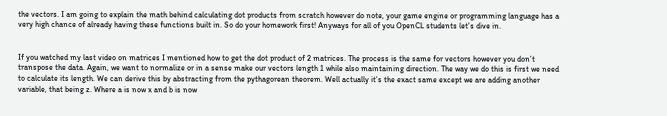the vectors. I am going to explain the math behind calculating dot products from scratch however do note, your game engine or programming language has a very high chance of already having these functions built in. So do your homework first! Anyways for all of you OpenCL students let’s dive in.


If you watched my last video on matrices I mentioned how to get the dot product of 2 matrices. The process is the same for vectors however you don’t transpose the data. Again, we want to normalize or in a sense make our vectors length 1 while also maintaining direction. The way we do this is first we need to calculate its length. We can derive this by abstracting from the pythagorean theorem. Well actually it’s the exact same except we are adding another variable, that being z. Where a is now x and b is now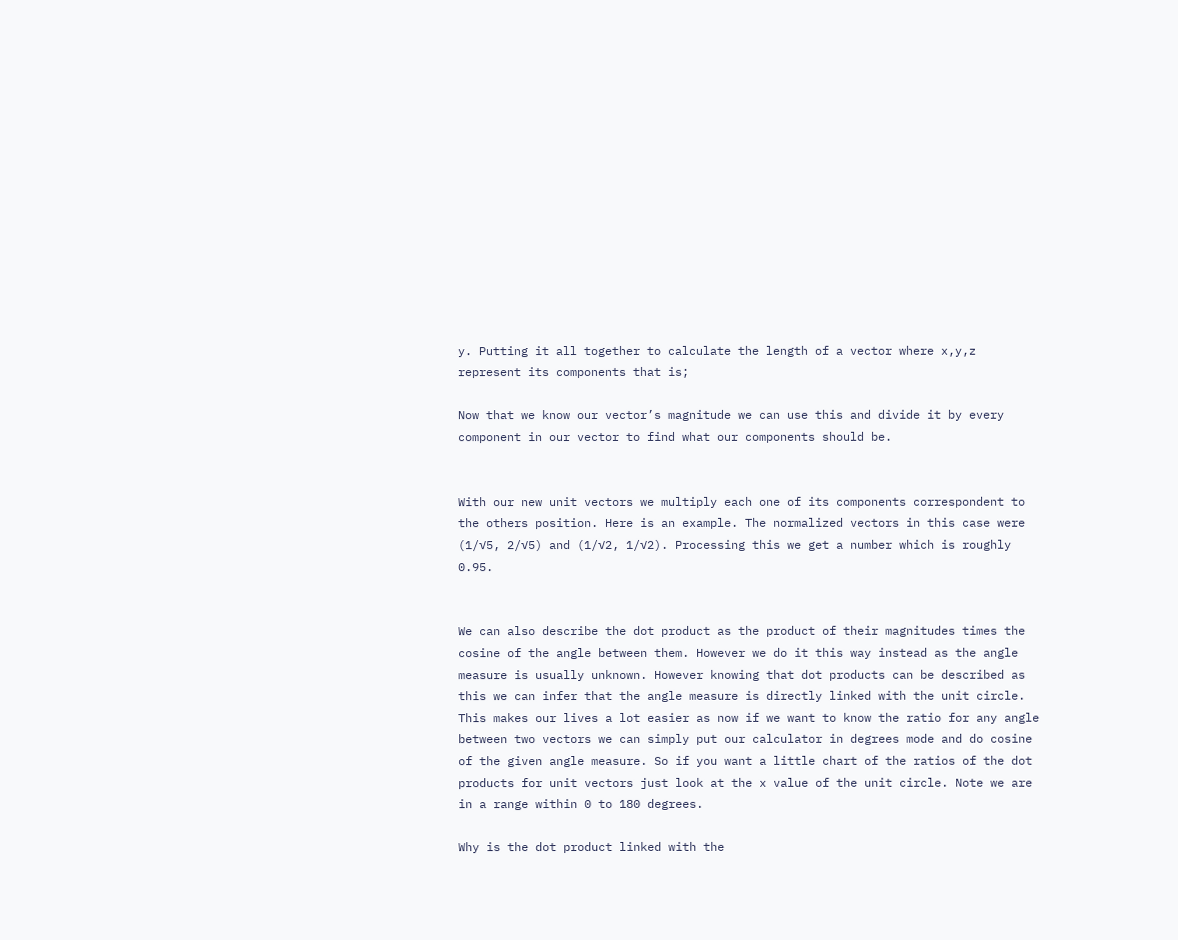y. Putting it all together to calculate the length of a vector where x,y,z represent its components that is;

Now that we know our vector’s magnitude we can use this and divide it by every component in our vector to find what our components should be.


With our new unit vectors we multiply each one of its components correspondent to the others position. Here is an example. The normalized vectors in this case were (1/√5, 2/√5) and (1/√2, 1/√2). Processing this we get a number which is roughly 0.95.


We can also describe the dot product as the product of their magnitudes times the cosine of the angle between them. However we do it this way instead as the angle measure is usually unknown. However knowing that dot products can be described as this we can infer that the angle measure is directly linked with the unit circle. This makes our lives a lot easier as now if we want to know the ratio for any angle between two vectors we can simply put our calculator in degrees mode and do cosine of the given angle measure. So if you want a little chart of the ratios of the dot products for unit vectors just look at the x value of the unit circle. Note we are in a range within 0 to 180 degrees.

Why is the dot product linked with the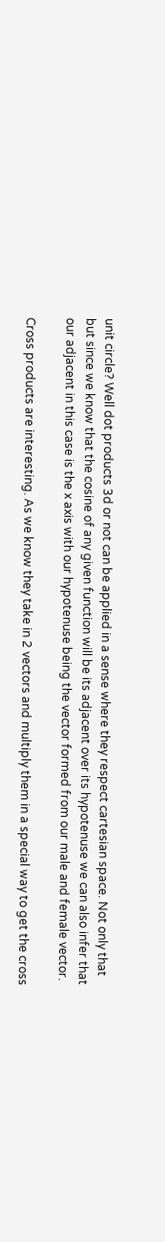unit circle? Well dot products 3d or not can be applied in a sense where they respect cartesian space. Not only that but since we know that the cosine of any given function will be its adjacent over its hypotenuse we can also infer that our adjacent in this case is the x axis with our hypotenuse being the vector formed from our male and female vector.

Cross products are interesting. As we know they take in 2 vectors and multiply them in a special way to get the cross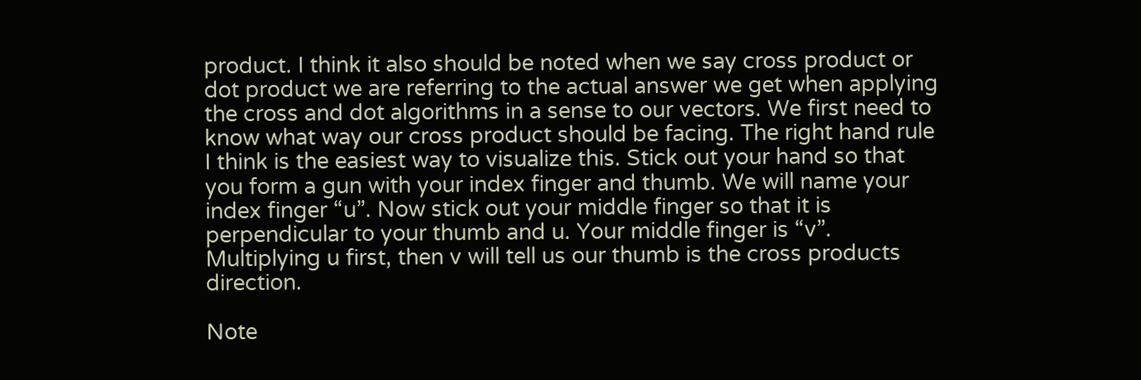product. I think it also should be noted when we say cross product or dot product we are referring to the actual answer we get when applying the cross and dot algorithms in a sense to our vectors. We first need to know what way our cross product should be facing. The right hand rule I think is the easiest way to visualize this. Stick out your hand so that you form a gun with your index finger and thumb. We will name your index finger “u”. Now stick out your middle finger so that it is perpendicular to your thumb and u. Your middle finger is “v”. Multiplying u first, then v will tell us our thumb is the cross products direction.

Note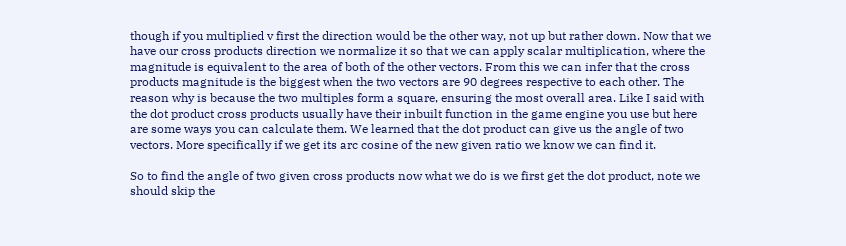though if you multiplied v first the direction would be the other way, not up but rather down. Now that we have our cross products direction we normalize it so that we can apply scalar multiplication, where the magnitude is equivalent to the area of both of the other vectors. From this we can infer that the cross products magnitude is the biggest when the two vectors are 90 degrees respective to each other. The reason why is because the two multiples form a square, ensuring the most overall area. Like I said with the dot product cross products usually have their inbuilt function in the game engine you use but here are some ways you can calculate them. We learned that the dot product can give us the angle of two vectors. More specifically if we get its arc cosine of the new given ratio we know we can find it.

So to find the angle of two given cross products now what we do is we first get the dot product, note we should skip the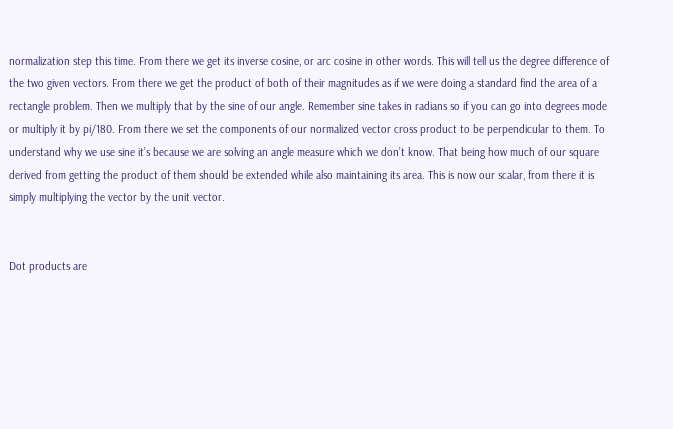normalization step this time. From there we get its inverse cosine, or arc cosine in other words. This will tell us the degree difference of the two given vectors. From there we get the product of both of their magnitudes as if we were doing a standard find the area of a rectangle problem. Then we multiply that by the sine of our angle. Remember sine takes in radians so if you can go into degrees mode or multiply it by pi/180. From there we set the components of our normalized vector cross product to be perpendicular to them. To understand why we use sine it’s because we are solving an angle measure which we don’t know. That being how much of our square derived from getting the product of them should be extended while also maintaining its area. This is now our scalar, from there it is simply multiplying the vector by the unit vector.


Dot products are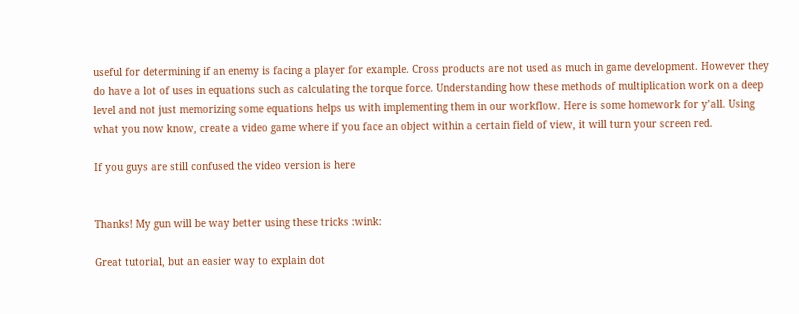useful for determining if an enemy is facing a player for example. Cross products are not used as much in game development. However they do have a lot of uses in equations such as calculating the torque force. Understanding how these methods of multiplication work on a deep level and not just memorizing some equations helps us with implementing them in our workflow. Here is some homework for y’all. Using what you now know, create a video game where if you face an object within a certain field of view, it will turn your screen red.

If you guys are still confused the video version is here


Thanks! My gun will be way better using these tricks :wink:

Great tutorial, but an easier way to explain dot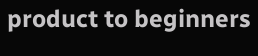product to beginners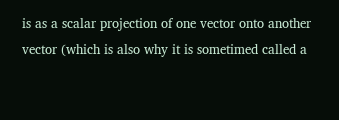is as a scalar projection of one vector onto another vector (which is also why it is sometimed called a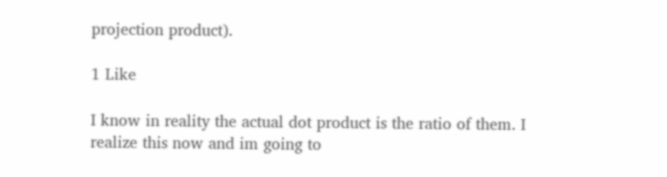projection product).

1 Like

I know in reality the actual dot product is the ratio of them. I realize this now and im going to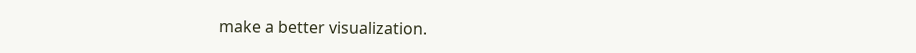make a better visualization.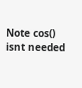Note cos() isnt needed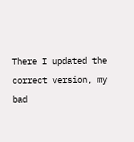There I updated the correct version, my bad